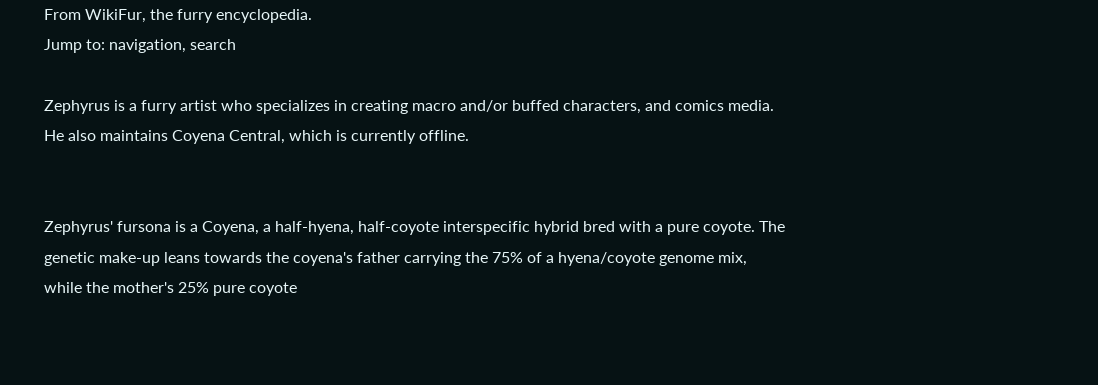From WikiFur, the furry encyclopedia.
Jump to: navigation, search

Zephyrus is a furry artist who specializes in creating macro and/or buffed characters, and comics media. He also maintains Coyena Central, which is currently offline.


Zephyrus' fursona is a Coyena, a half-hyena, half-coyote interspecific hybrid bred with a pure coyote. The genetic make-up leans towards the coyena's father carrying the 75% of a hyena/coyote genome mix, while the mother's 25% pure coyote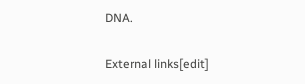DNA.

External links[edit]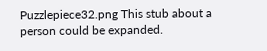Puzzlepiece32.png This stub about a person could be expanded.